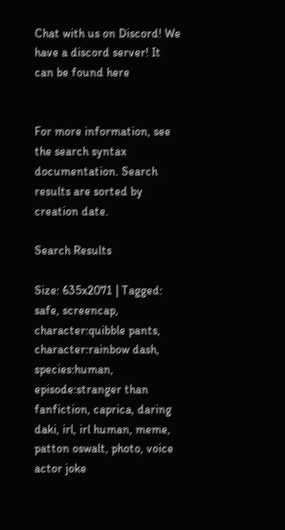Chat with us on Discord! We have a discord server! It can be found here


For more information, see the search syntax documentation. Search results are sorted by creation date.

Search Results

Size: 635x2071 | Tagged: safe, screencap, character:quibble pants, character:rainbow dash, species:human, episode:stranger than fanfiction, caprica, daring daki, irl, irl human, meme, patton oswalt, photo, voice actor joke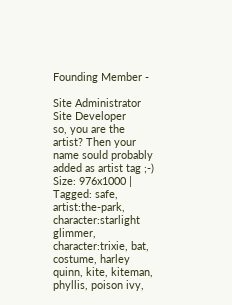Founding Member -

Site Administrator
Site Developer
so, you are the artist? Then your name sould probably added as artist tag ;-)
Size: 976x1000 | Tagged: safe, artist:the-park, character:starlight glimmer, character:trixie, bat, costume, harley quinn, kite, kiteman, phyllis, poison ivy,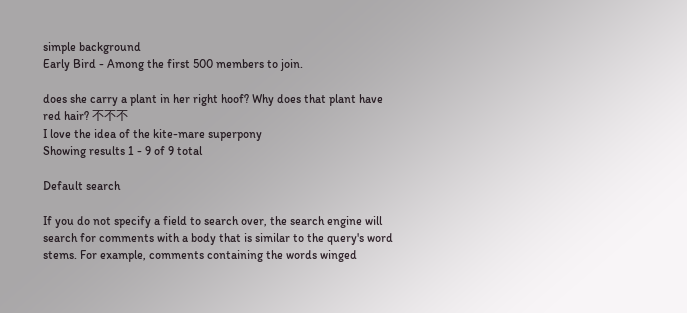simple background
Early Bird - Among the first 500 members to join.

does she carry a plant in her right hoof? Why does that plant have red hair? 不不不
I love the idea of the kite-mare superpony
Showing results 1 - 9 of 9 total

Default search

If you do not specify a field to search over, the search engine will search for comments with a body that is similar to the query's word stems. For example, comments containing the words winged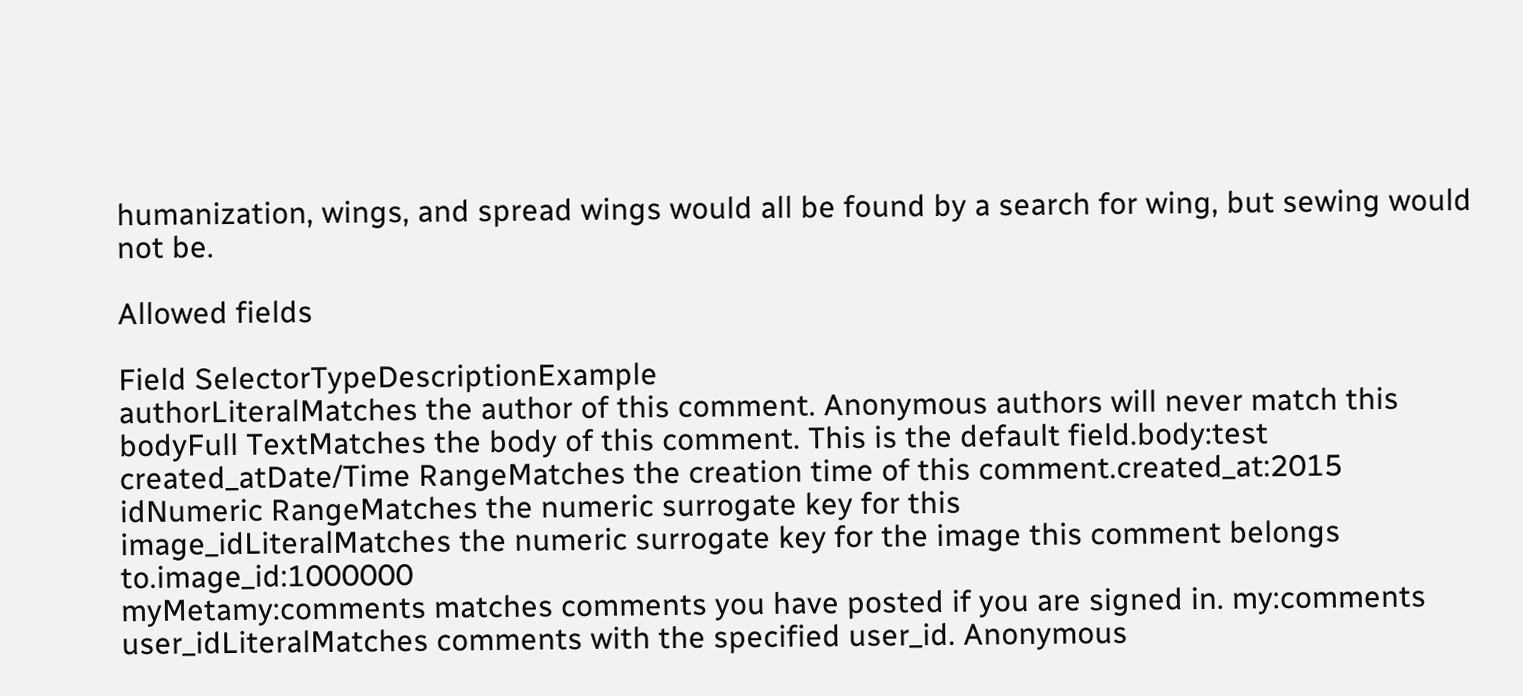humanization, wings, and spread wings would all be found by a search for wing, but sewing would not be.

Allowed fields

Field SelectorTypeDescriptionExample
authorLiteralMatches the author of this comment. Anonymous authors will never match this
bodyFull TextMatches the body of this comment. This is the default field.body:test
created_atDate/Time RangeMatches the creation time of this comment.created_at:2015
idNumeric RangeMatches the numeric surrogate key for this
image_idLiteralMatches the numeric surrogate key for the image this comment belongs to.image_id:1000000
myMetamy:comments matches comments you have posted if you are signed in. my:comments
user_idLiteralMatches comments with the specified user_id. Anonymous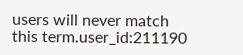users will never match this term.user_id:211190